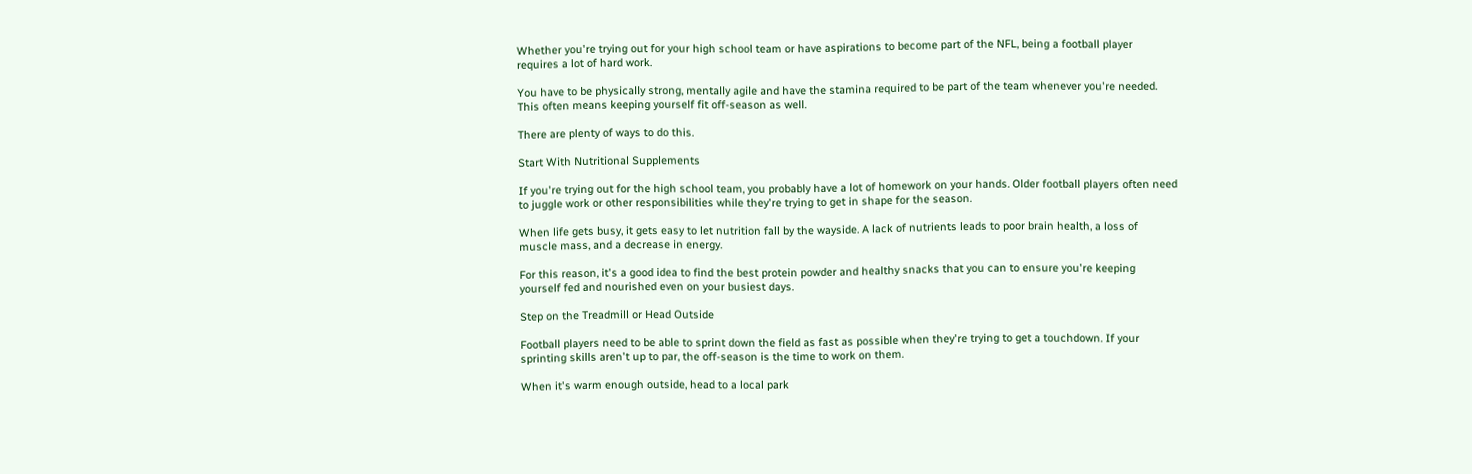Whether you're trying out for your high school team or have aspirations to become part of the NFL, being a football player requires a lot of hard work.

You have to be physically strong, mentally agile and have the stamina required to be part of the team whenever you're needed. This often means keeping yourself fit off-season as well.

There are plenty of ways to do this.

Start With Nutritional Supplements

If you're trying out for the high school team, you probably have a lot of homework on your hands. Older football players often need to juggle work or other responsibilities while they're trying to get in shape for the season.

When life gets busy, it gets easy to let nutrition fall by the wayside. A lack of nutrients leads to poor brain health, a loss of muscle mass, and a decrease in energy.

For this reason, it's a good idea to find the best protein powder and healthy snacks that you can to ensure you're keeping yourself fed and nourished even on your busiest days.

Step on the Treadmill or Head Outside

Football players need to be able to sprint down the field as fast as possible when they're trying to get a touchdown. If your sprinting skills aren't up to par, the off-season is the time to work on them.

When it's warm enough outside, head to a local park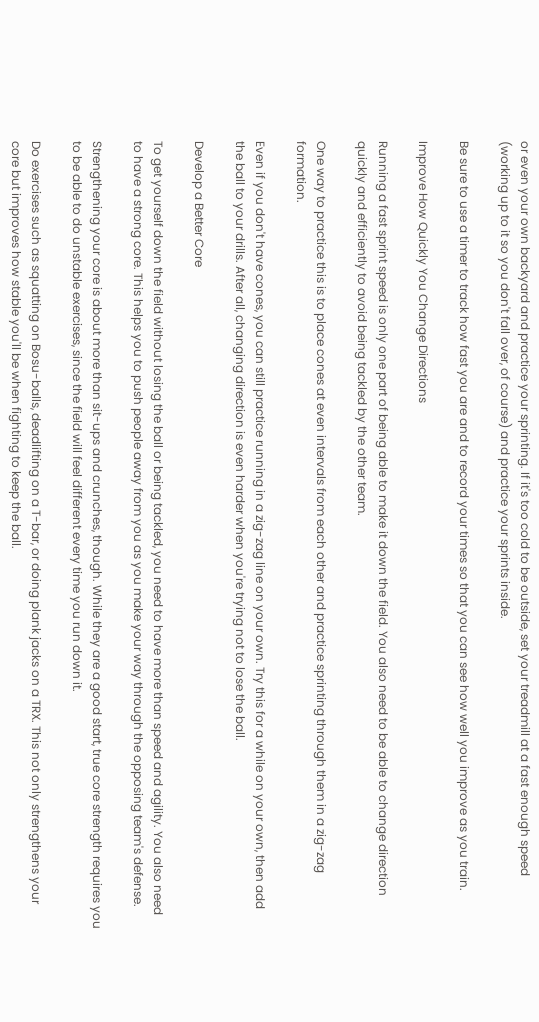or even your own backyard and practice your sprinting. If it's too cold to be outside, set your treadmill at a fast enough speed (working up to it so you don't fall over, of course) and practice your sprints inside.

Be sure to use a timer to track how fast you are and to record your times so that you can see how well you improve as you train.

Improve How Quickly You Change Directions

Running a fast sprint speed is only one part of being able to make it down the field. You also need to be able to change direction quickly and efficiently to avoid being tackled by the other team.

One way to practice this is to place cones at even intervals from each other and practice sprinting through them in a zig-zag formation.

Even if you don't have cones, you can still practice running in a zig-zag line on your own. Try this for a while on your own, then add the ball to your drills. After all, changing direction is even harder when you're trying not to lose the ball.

Develop a Better Core

To get yourself down the field without losing the ball or being tackled, you need to have more than speed and agility. You also need to have a strong core. This helps you to push people away from you as you make your way through the opposing team's defense.

Strengthening your core is about more than sit-ups and crunches, though. While they are a good start, true core strength requires you to be able to do unstable exercises, since the field will feel different every time you run down it.

Do exercises such as squatting on Bosu-balls, deadlifting on a T-bar, or doing plank jacks on a TRX. This not only strengthens your core but improves how stable you'll be when fighting to keep the ball.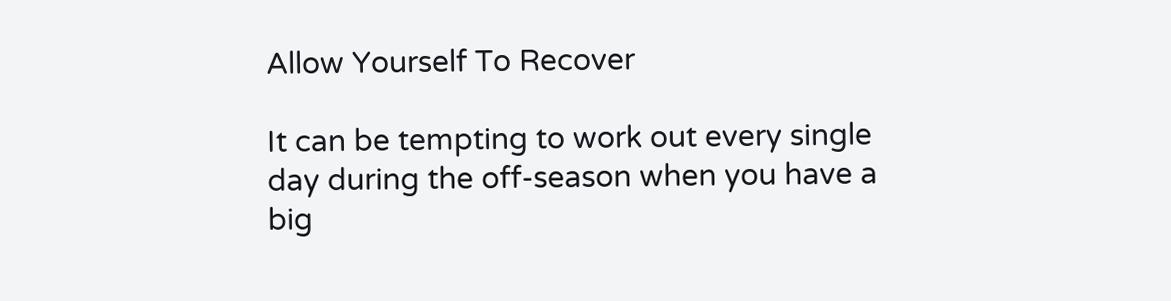Allow Yourself To Recover

It can be tempting to work out every single day during the off-season when you have a big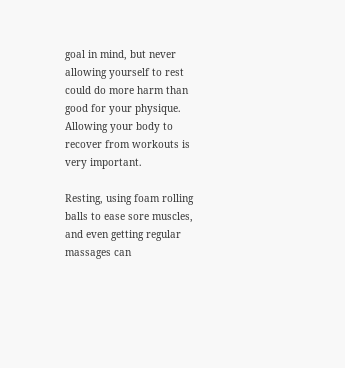goal in mind, but never allowing yourself to rest could do more harm than good for your physique. Allowing your body to recover from workouts is very important.

Resting, using foam rolling balls to ease sore muscles, and even getting regular massages can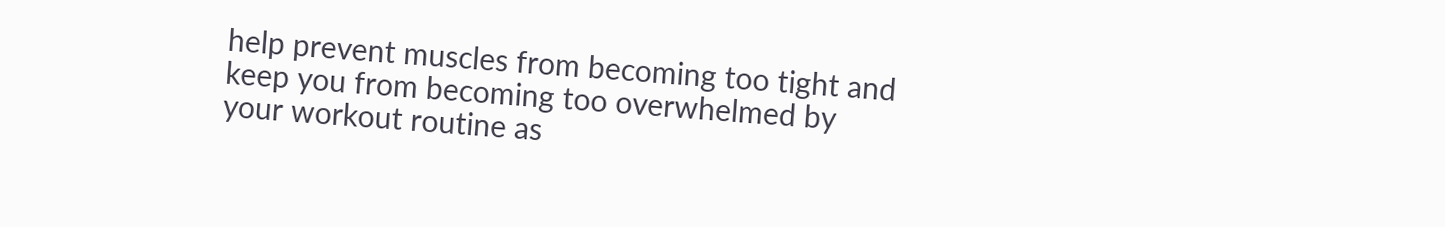help prevent muscles from becoming too tight and keep you from becoming too overwhelmed by your workout routine as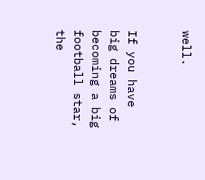well.


If you have big dreams of becoming a big football star, the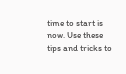time to start is now. Use these tips and tricks to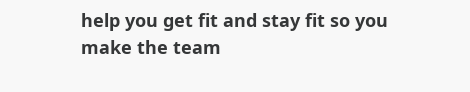help you get fit and stay fit so you make the team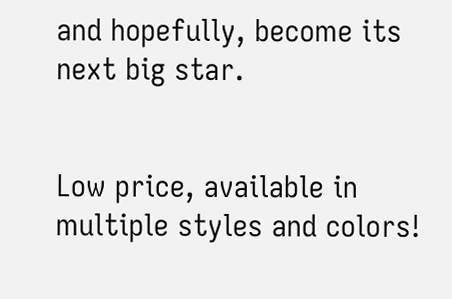and hopefully, become its next big star.


Low price, available in multiple styles and colors!